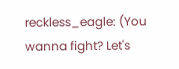reckless_eagle: (You wanna fight? Let's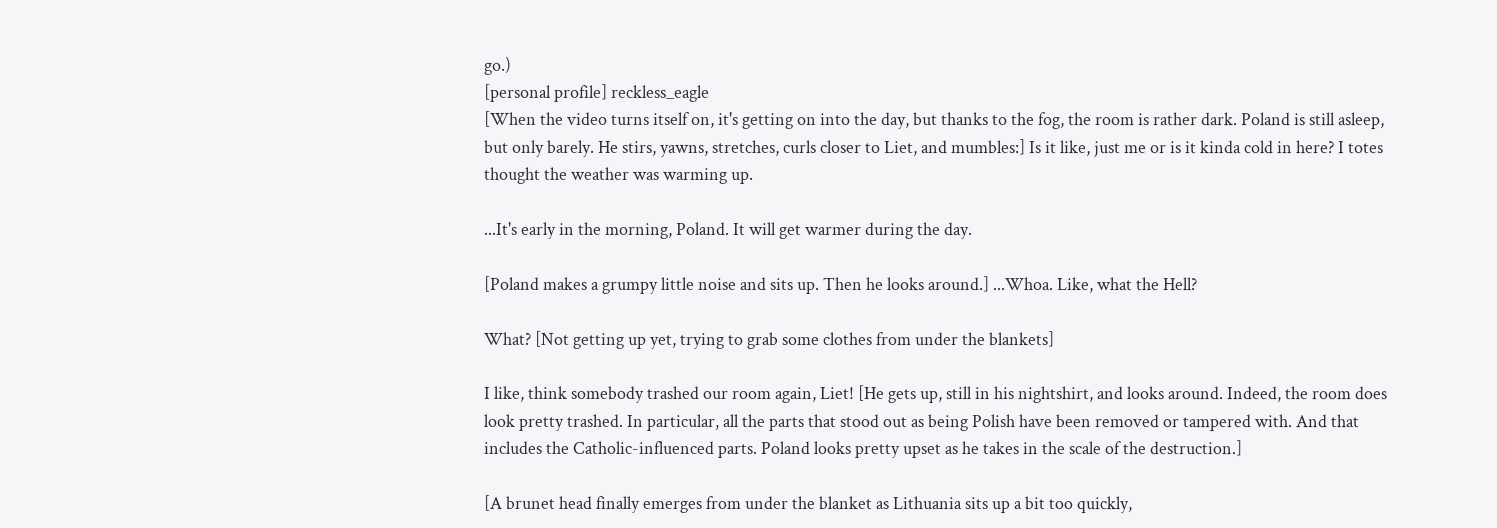go.)
[personal profile] reckless_eagle
[When the video turns itself on, it's getting on into the day, but thanks to the fog, the room is rather dark. Poland is still asleep, but only barely. He stirs, yawns, stretches, curls closer to Liet, and mumbles:] Is it like, just me or is it kinda cold in here? I totes thought the weather was warming up.

...It's early in the morning, Poland. It will get warmer during the day.

[Poland makes a grumpy little noise and sits up. Then he looks around.] ...Whoa. Like, what the Hell?

What? [Not getting up yet, trying to grab some clothes from under the blankets]

I like, think somebody trashed our room again, Liet! [He gets up, still in his nightshirt, and looks around. Indeed, the room does look pretty trashed. In particular, all the parts that stood out as being Polish have been removed or tampered with. And that includes the Catholic-influenced parts. Poland looks pretty upset as he takes in the scale of the destruction.]

[A brunet head finally emerges from under the blanket as Lithuania sits up a bit too quickly,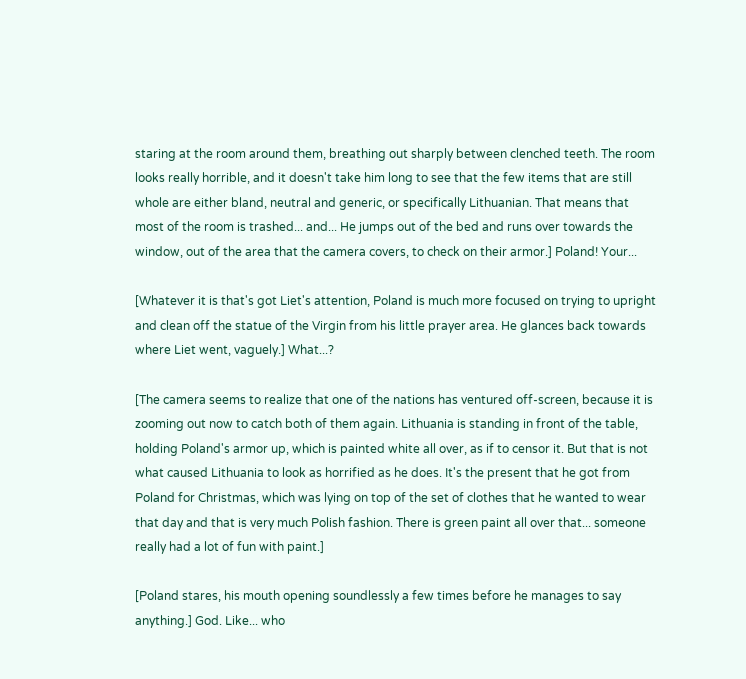staring at the room around them, breathing out sharply between clenched teeth. The room looks really horrible, and it doesn't take him long to see that the few items that are still whole are either bland, neutral and generic, or specifically Lithuanian. That means that most of the room is trashed... and... He jumps out of the bed and runs over towards the window, out of the area that the camera covers, to check on their armor.] Poland! Your...

[Whatever it is that's got Liet's attention, Poland is much more focused on trying to upright and clean off the statue of the Virgin from his little prayer area. He glances back towards where Liet went, vaguely.] What...?

[The camera seems to realize that one of the nations has ventured off-screen, because it is zooming out now to catch both of them again. Lithuania is standing in front of the table, holding Poland's armor up, which is painted white all over, as if to censor it. But that is not what caused Lithuania to look as horrified as he does. It's the present that he got from Poland for Christmas, which was lying on top of the set of clothes that he wanted to wear that day and that is very much Polish fashion. There is green paint all over that... someone really had a lot of fun with paint.]

[Poland stares, his mouth opening soundlessly a few times before he manages to say anything.] God. Like... who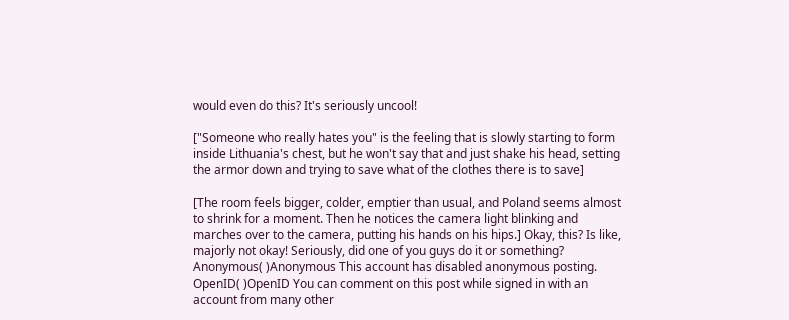would even do this? It's seriously uncool!

["Someone who really hates you" is the feeling that is slowly starting to form inside Lithuania's chest, but he won't say that and just shake his head, setting the armor down and trying to save what of the clothes there is to save]

[The room feels bigger, colder, emptier than usual, and Poland seems almost to shrink for a moment. Then he notices the camera light blinking and marches over to the camera, putting his hands on his hips.] Okay, this? Is like, majorly not okay! Seriously, did one of you guys do it or something?
Anonymous( )Anonymous This account has disabled anonymous posting.
OpenID( )OpenID You can comment on this post while signed in with an account from many other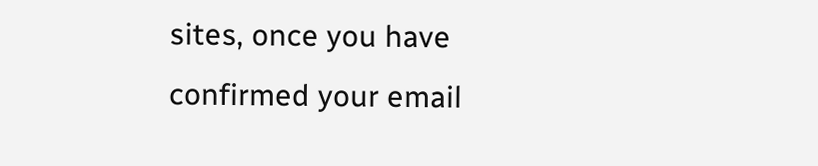sites, once you have confirmed your email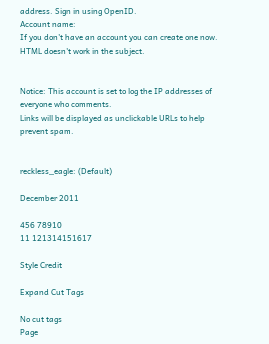address. Sign in using OpenID.
Account name:
If you don't have an account you can create one now.
HTML doesn't work in the subject.


Notice: This account is set to log the IP addresses of everyone who comments.
Links will be displayed as unclickable URLs to help prevent spam.


reckless_eagle: (Default)

December 2011

456 78910
11 121314151617

Style Credit

Expand Cut Tags

No cut tags
Page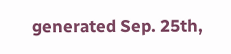generated Sep. 25th,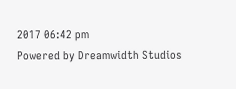2017 06:42 pm
Powered by Dreamwidth Studios